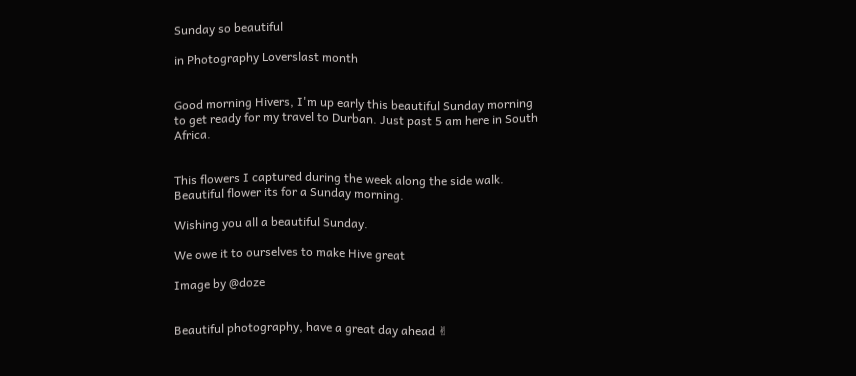Sunday so beautiful

in Photography Loverslast month


Good morning Hivers, I'm up early this beautiful Sunday morning to get ready for my travel to Durban. Just past 5 am here in South Africa.


This flowers I captured during the week along the side walk. Beautiful flower its for a Sunday morning.

Wishing you all a beautiful Sunday.

We owe it to ourselves to make Hive great

Image by @doze


Beautiful photography, have a great day ahead ✌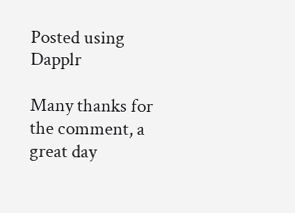Posted using Dapplr

Many thanks for the comment, a great day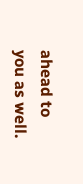ahead to you as well.